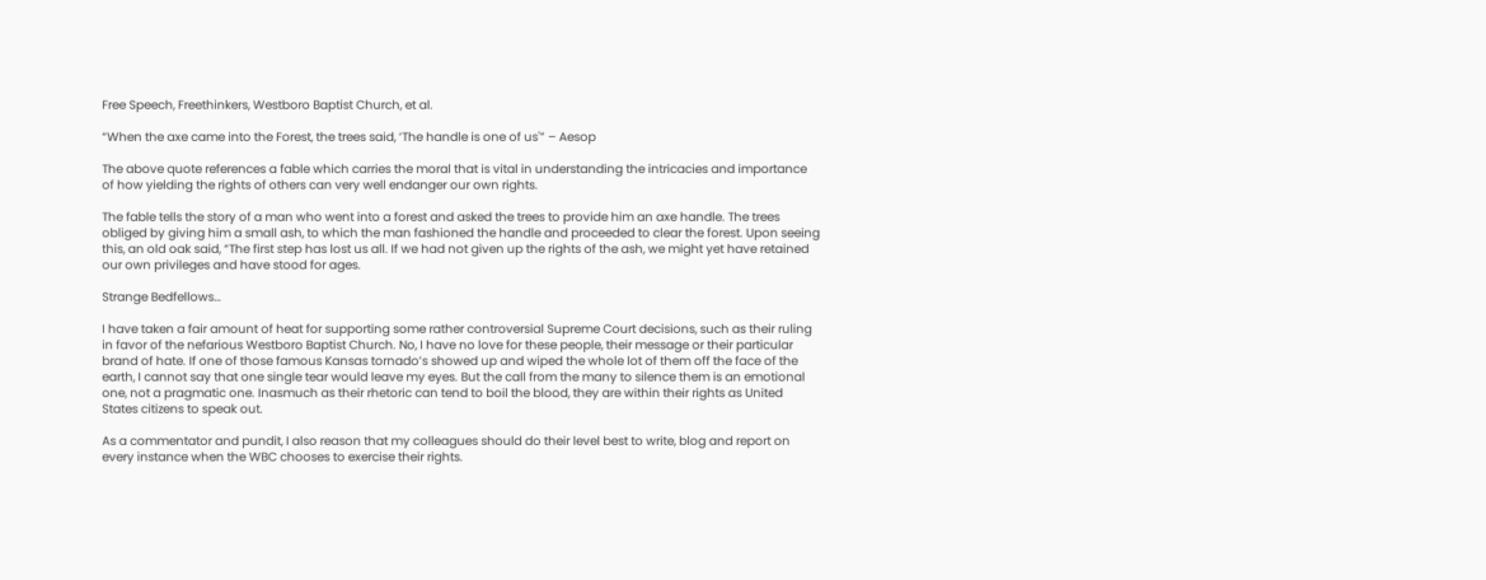Free Speech, Freethinkers, Westboro Baptist Church, et al.

“When the axe came into the Forest, the trees said, ‘The handle is one of us'” – Aesop

The above quote references a fable which carries the moral that is vital in understanding the intricacies and importance of how yielding the rights of others can very well endanger our own rights.

The fable tells the story of a man who went into a forest and asked the trees to provide him an axe handle. The trees obliged by giving him a small ash, to which the man fashioned the handle and proceeded to clear the forest. Upon seeing this, an old oak said, “The first step has lost us all. If we had not given up the rights of the ash, we might yet have retained our own privileges and have stood for ages.

Strange Bedfellows…

I have taken a fair amount of heat for supporting some rather controversial Supreme Court decisions, such as their ruling in favor of the nefarious Westboro Baptist Church. No, I have no love for these people, their message or their particular brand of hate. If one of those famous Kansas tornado’s showed up and wiped the whole lot of them off the face of the earth, I cannot say that one single tear would leave my eyes. But the call from the many to silence them is an emotional one, not a pragmatic one. Inasmuch as their rhetoric can tend to boil the blood, they are within their rights as United States citizens to speak out.

As a commentator and pundit, I also reason that my colleagues should do their level best to write, blog and report on every instance when the WBC chooses to exercise their rights.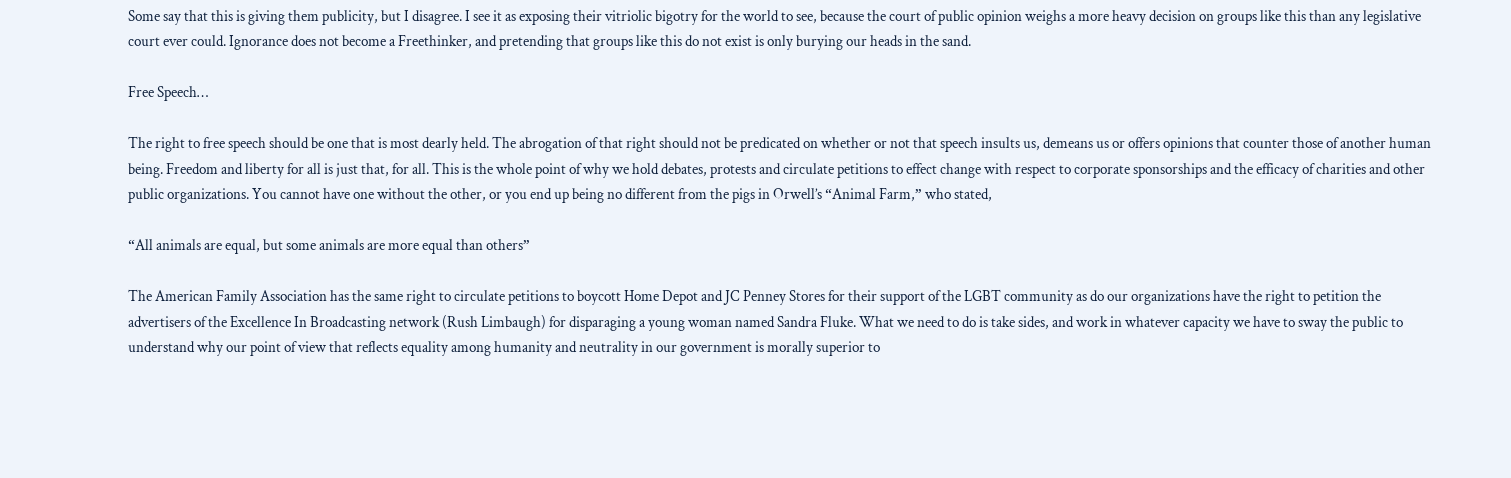Some say that this is giving them publicity, but I disagree. I see it as exposing their vitriolic bigotry for the world to see, because the court of public opinion weighs a more heavy decision on groups like this than any legislative court ever could. Ignorance does not become a Freethinker, and pretending that groups like this do not exist is only burying our heads in the sand.

Free Speech…

The right to free speech should be one that is most dearly held. The abrogation of that right should not be predicated on whether or not that speech insults us, demeans us or offers opinions that counter those of another human being. Freedom and liberty for all is just that, for all. This is the whole point of why we hold debates, protests and circulate petitions to effect change with respect to corporate sponsorships and the efficacy of charities and other public organizations. You cannot have one without the other, or you end up being no different from the pigs in Orwell’s “Animal Farm,” who stated,

“All animals are equal, but some animals are more equal than others”

The American Family Association has the same right to circulate petitions to boycott Home Depot and JC Penney Stores for their support of the LGBT community as do our organizations have the right to petition the advertisers of the Excellence In Broadcasting network (Rush Limbaugh) for disparaging a young woman named Sandra Fluke. What we need to do is take sides, and work in whatever capacity we have to sway the public to understand why our point of view that reflects equality among humanity and neutrality in our government is morally superior to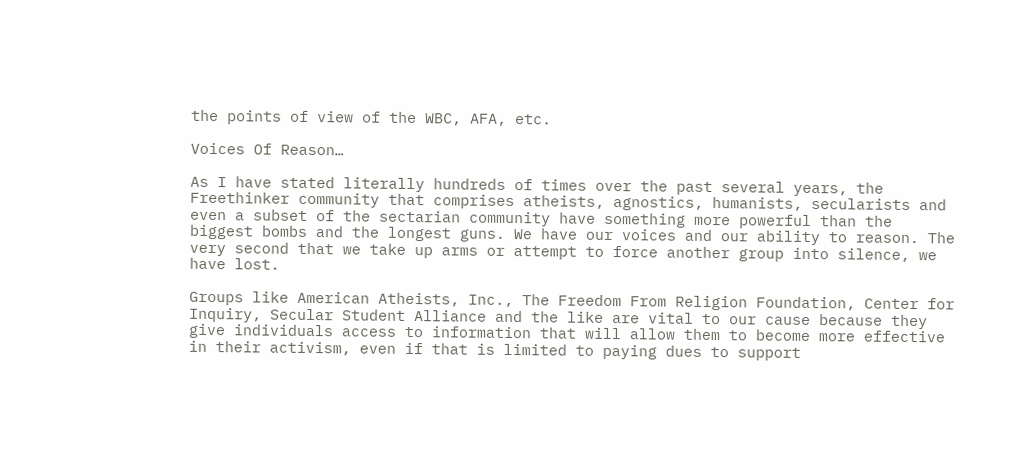the points of view of the WBC, AFA, etc.

Voices Of Reason…

As I have stated literally hundreds of times over the past several years, the Freethinker community that comprises atheists, agnostics, humanists, secularists and even a subset of the sectarian community have something more powerful than the biggest bombs and the longest guns. We have our voices and our ability to reason. The very second that we take up arms or attempt to force another group into silence, we have lost.

Groups like American Atheists, Inc., The Freedom From Religion Foundation, Center for Inquiry, Secular Student Alliance and the like are vital to our cause because they give individuals access to information that will allow them to become more effective in their activism, even if that is limited to paying dues to support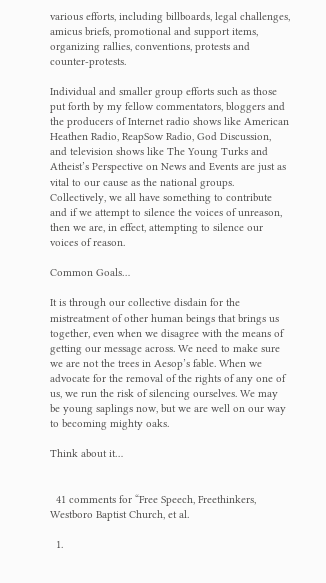various efforts, including billboards, legal challenges, amicus briefs, promotional and support items, organizing rallies, conventions, protests and counter-protests.

Individual and smaller group efforts such as those put forth by my fellow commentators, bloggers and the producers of Internet radio shows like American Heathen Radio, ReapSow Radio, God Discussion, and television shows like The Young Turks and Atheist’s Perspective on News and Events are just as vital to our cause as the national groups.  Collectively, we all have something to contribute and if we attempt to silence the voices of unreason, then we are, in effect, attempting to silence our voices of reason.

Common Goals…

It is through our collective disdain for the mistreatment of other human beings that brings us together, even when we disagree with the means of getting our message across. We need to make sure we are not the trees in Aesop’s fable. When we advocate for the removal of the rights of any one of us, we run the risk of silencing ourselves. We may be young saplings now, but we are well on our way to becoming mighty oaks.

Think about it…


  41 comments for “Free Speech, Freethinkers, Westboro Baptist Church, et al.

  1.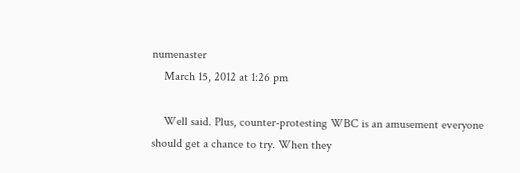numenaster
    March 15, 2012 at 1:26 pm

    Well said. Plus, counter-protesting WBC is an amusement everyone should get a chance to try. When they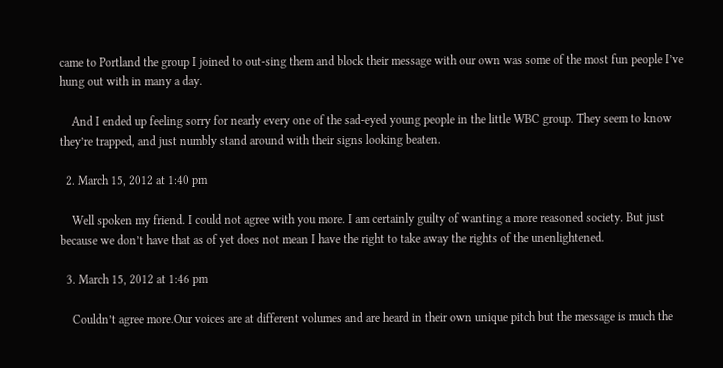came to Portland the group I joined to out-sing them and block their message with our own was some of the most fun people I’ve hung out with in many a day.

    And I ended up feeling sorry for nearly every one of the sad-eyed young people in the little WBC group. They seem to know they’re trapped, and just numbly stand around with their signs looking beaten.

  2. March 15, 2012 at 1:40 pm

    Well spoken my friend. I could not agree with you more. I am certainly guilty of wanting a more reasoned society. But just because we don’t have that as of yet does not mean I have the right to take away the rights of the unenlightened.

  3. March 15, 2012 at 1:46 pm

    Couldn’t agree more.Our voices are at different volumes and are heard in their own unique pitch but the message is much the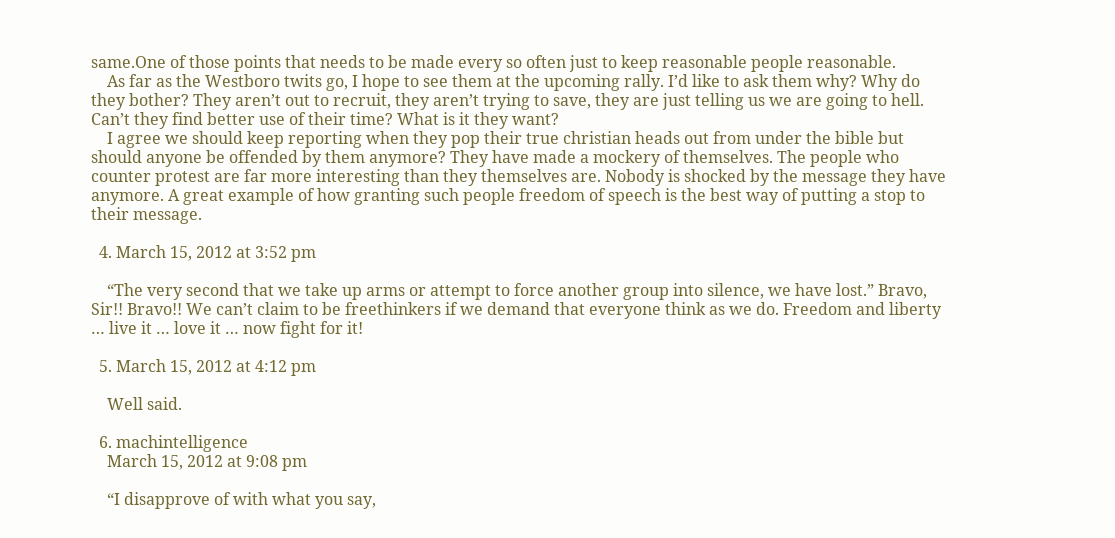same.One of those points that needs to be made every so often just to keep reasonable people reasonable.
    As far as the Westboro twits go, I hope to see them at the upcoming rally. I’d like to ask them why? Why do they bother? They aren’t out to recruit, they aren’t trying to save, they are just telling us we are going to hell. Can’t they find better use of their time? What is it they want?
    I agree we should keep reporting when they pop their true christian heads out from under the bible but should anyone be offended by them anymore? They have made a mockery of themselves. The people who counter protest are far more interesting than they themselves are. Nobody is shocked by the message they have anymore. A great example of how granting such people freedom of speech is the best way of putting a stop to their message.

  4. March 15, 2012 at 3:52 pm

    “The very second that we take up arms or attempt to force another group into silence, we have lost.” Bravo, Sir!! Bravo!! We can’t claim to be freethinkers if we demand that everyone think as we do. Freedom and liberty … live it … love it … now fight for it!

  5. March 15, 2012 at 4:12 pm

    Well said.

  6. machintelligence
    March 15, 2012 at 9:08 pm

    “I disapprove of with what you say,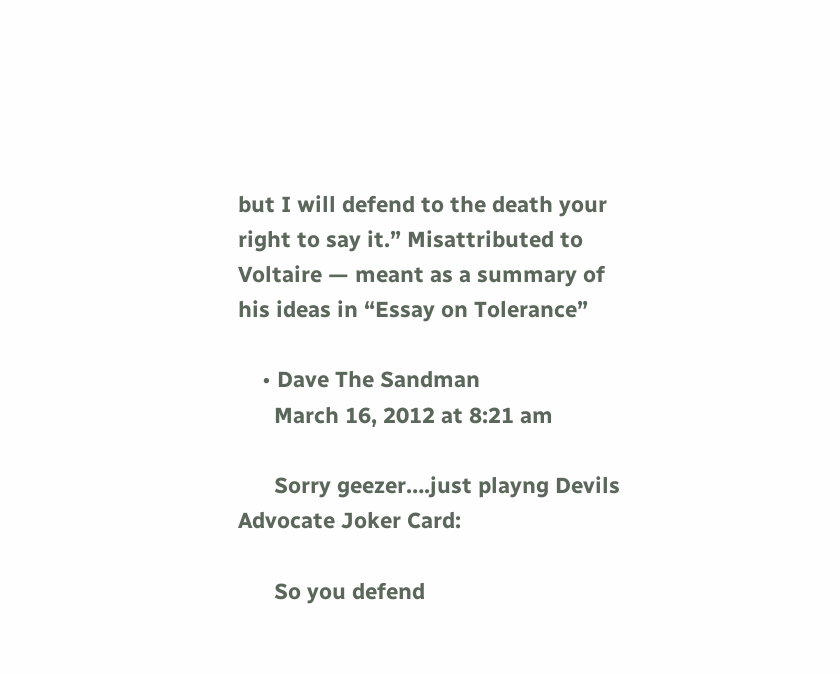but I will defend to the death your right to say it.” Misattributed to Voltaire — meant as a summary of his ideas in “Essay on Tolerance”

    • Dave The Sandman
      March 16, 2012 at 8:21 am

      Sorry geezer….just playng Devils Advocate Joker Card:

      So you defend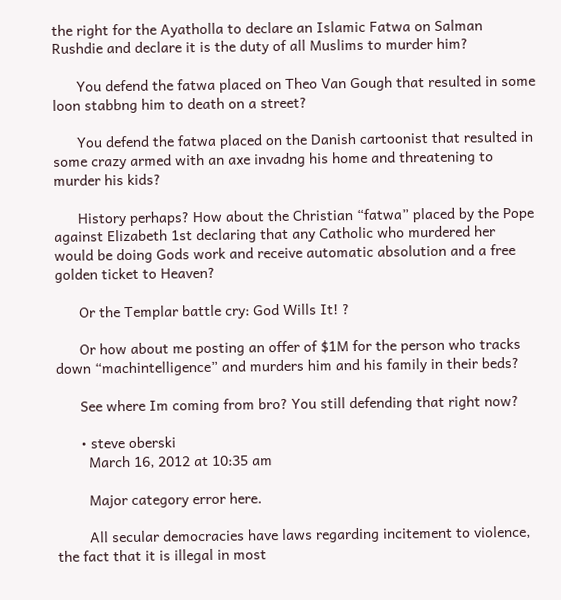the right for the Ayatholla to declare an Islamic Fatwa on Salman Rushdie and declare it is the duty of all Muslims to murder him?

      You defend the fatwa placed on Theo Van Gough that resulted in some loon stabbng him to death on a street?

      You defend the fatwa placed on the Danish cartoonist that resulted in some crazy armed with an axe invadng his home and threatening to murder his kids?

      History perhaps? How about the Christian “fatwa” placed by the Pope against Elizabeth 1st declaring that any Catholic who murdered her would be doing Gods work and receive automatic absolution and a free golden ticket to Heaven?

      Or the Templar battle cry: God Wills It! ?

      Or how about me posting an offer of $1M for the person who tracks down “machintelligence” and murders him and his family in their beds?

      See where Im coming from bro? You still defending that right now?

      • steve oberski
        March 16, 2012 at 10:35 am

        Major category error here.

        All secular democracies have laws regarding incitement to violence, the fact that it is illegal in most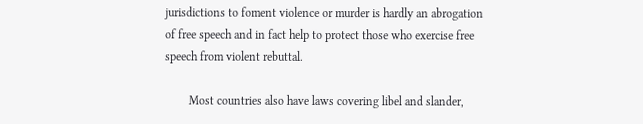jurisdictions to foment violence or murder is hardly an abrogation of free speech and in fact help to protect those who exercise free speech from violent rebuttal.

        Most countries also have laws covering libel and slander,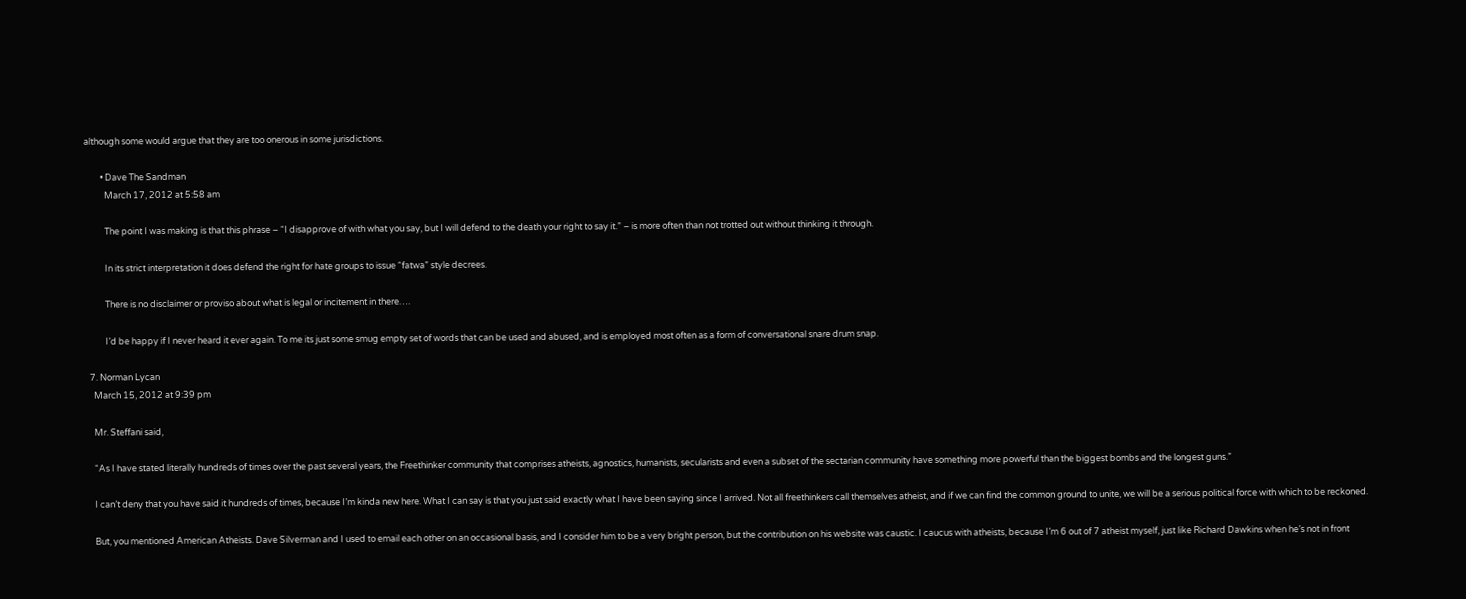although some would argue that they are too onerous in some jurisdictions.

        • Dave The Sandman
          March 17, 2012 at 5:58 am

          The point I was making is that this phrase – “I disapprove of with what you say, but I will defend to the death your right to say it.” – is more often than not trotted out without thinking it through.

          In its strict interpretation it does defend the right for hate groups to issue “fatwa” style decrees.

          There is no disclaimer or proviso about what is legal or incitement in there….

          I’d be happy if I never heard it ever again. To me its just some smug empty set of words that can be used and abused, and is employed most often as a form of conversational snare drum snap.

  7. Norman Lycan
    March 15, 2012 at 9:39 pm

    Mr. Steffani said,

    “As I have stated literally hundreds of times over the past several years, the Freethinker community that comprises atheists, agnostics, humanists, secularists and even a subset of the sectarian community have something more powerful than the biggest bombs and the longest guns.”

    I can’t deny that you have said it hundreds of times, because I’m kinda new here. What I can say is that you just said exactly what I have been saying since I arrived. Not all freethinkers call themselves atheist, and if we can find the common ground to unite, we will be a serious political force with which to be reckoned.

    But, you mentioned American Atheists. Dave Silverman and I used to email each other on an occasional basis, and I consider him to be a very bright person, but the contribution on his website was caustic. I caucus with atheists, because I’m 6 out of 7 atheist myself, just like Richard Dawkins when he’s not in front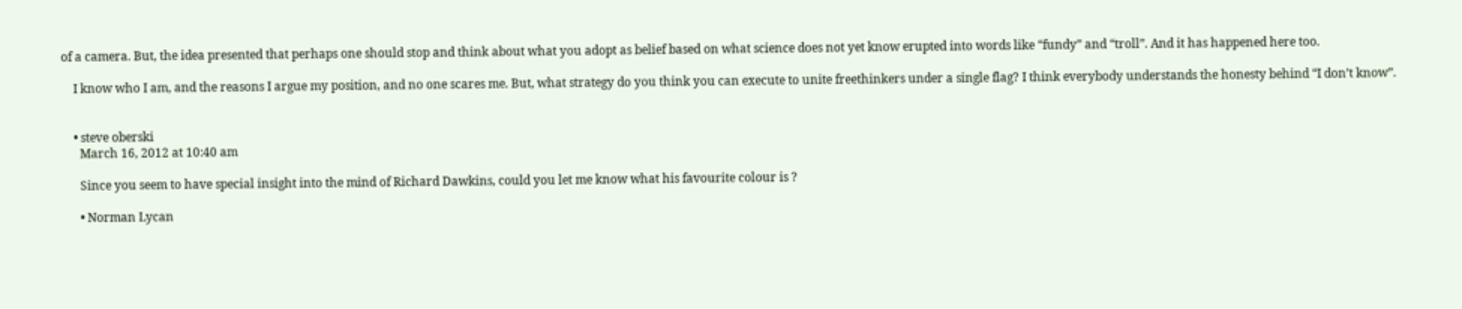of a camera. But, the idea presented that perhaps one should stop and think about what you adopt as belief based on what science does not yet know erupted into words like “fundy” and “troll”. And it has happened here too.

    I know who I am, and the reasons I argue my position, and no one scares me. But, what strategy do you think you can execute to unite freethinkers under a single flag? I think everybody understands the honesty behind “I don’t know”.


    • steve oberski
      March 16, 2012 at 10:40 am

      Since you seem to have special insight into the mind of Richard Dawkins, could you let me know what his favourite colour is ?

      • Norman Lycan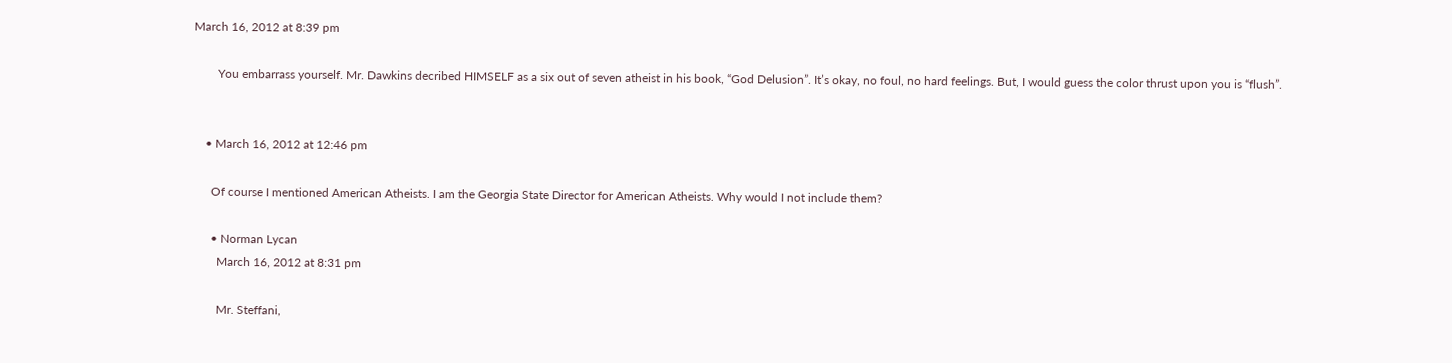March 16, 2012 at 8:39 pm

        You embarrass yourself. Mr. Dawkins decribed HIMSELF as a six out of seven atheist in his book, “God Delusion”. It’s okay, no foul, no hard feelings. But, I would guess the color thrust upon you is “flush”.


    • March 16, 2012 at 12:46 pm

      Of course I mentioned American Atheists. I am the Georgia State Director for American Atheists. Why would I not include them?

      • Norman Lycan
        March 16, 2012 at 8:31 pm

        Mr. Steffani,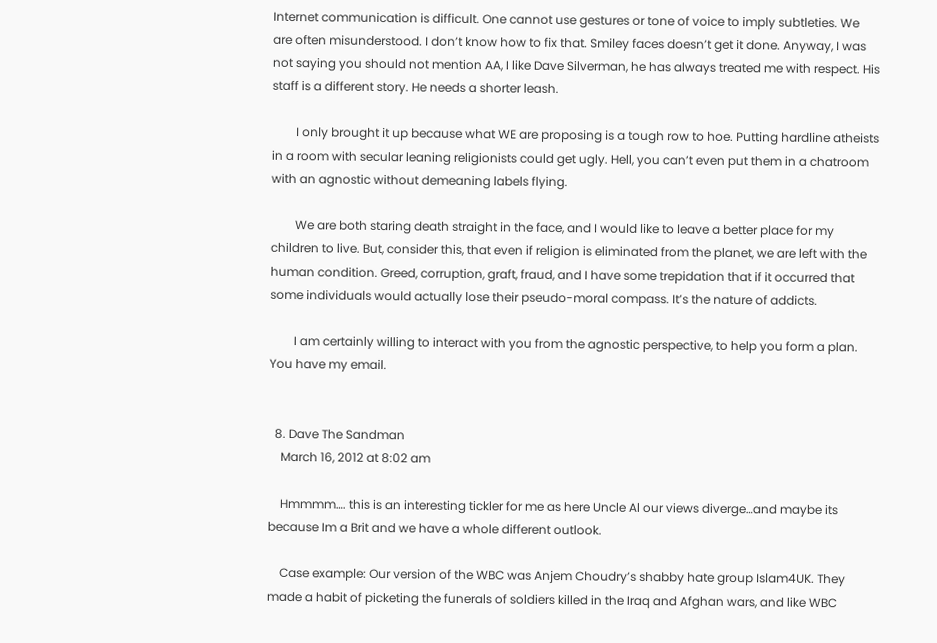Internet communication is difficult. One cannot use gestures or tone of voice to imply subtleties. We are often misunderstood. I don’t know how to fix that. Smiley faces doesn’t get it done. Anyway, I was not saying you should not mention AA, I like Dave Silverman, he has always treated me with respect. His staff is a different story. He needs a shorter leash.

        I only brought it up because what WE are proposing is a tough row to hoe. Putting hardline atheists in a room with secular leaning religionists could get ugly. Hell, you can’t even put them in a chatroom with an agnostic without demeaning labels flying.

        We are both staring death straight in the face, and I would like to leave a better place for my children to live. But, consider this, that even if religion is eliminated from the planet, we are left with the human condition. Greed, corruption, graft, fraud, and I have some trepidation that if it occurred that some individuals would actually lose their pseudo-moral compass. It’s the nature of addicts.

        I am certainly willing to interact with you from the agnostic perspective, to help you form a plan. You have my email.


  8. Dave The Sandman
    March 16, 2012 at 8:02 am

    Hmmmm…. this is an interesting tickler for me as here Uncle Al our views diverge…and maybe its because Im a Brit and we have a whole different outlook.

    Case example: Our version of the WBC was Anjem Choudry’s shabby hate group Islam4UK. They made a habit of picketing the funerals of soldiers killed in the Iraq and Afghan wars, and like WBC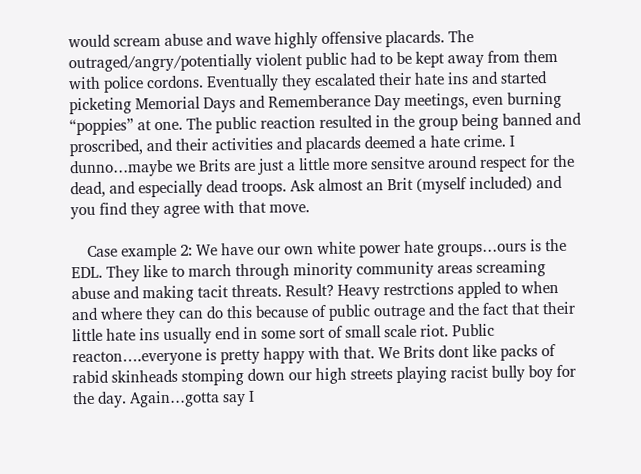would scream abuse and wave highly offensive placards. The outraged/angry/potentially violent public had to be kept away from them with police cordons. Eventually they escalated their hate ins and started picketing Memorial Days and Rememberance Day meetings, even burning “poppies” at one. The public reaction resulted in the group being banned and proscribed, and their activities and placards deemed a hate crime. I dunno…maybe we Brits are just a little more sensitve around respect for the dead, and especially dead troops. Ask almost an Brit (myself included) and you find they agree with that move.

    Case example 2: We have our own white power hate groups…ours is the EDL. They like to march through minority community areas screaming abuse and making tacit threats. Result? Heavy restrctions appled to when and where they can do this because of public outrage and the fact that their little hate ins usually end in some sort of small scale riot. Public reacton….everyone is pretty happy with that. We Brits dont like packs of rabid skinheads stomping down our high streets playing racist bully boy for the day. Again…gotta say I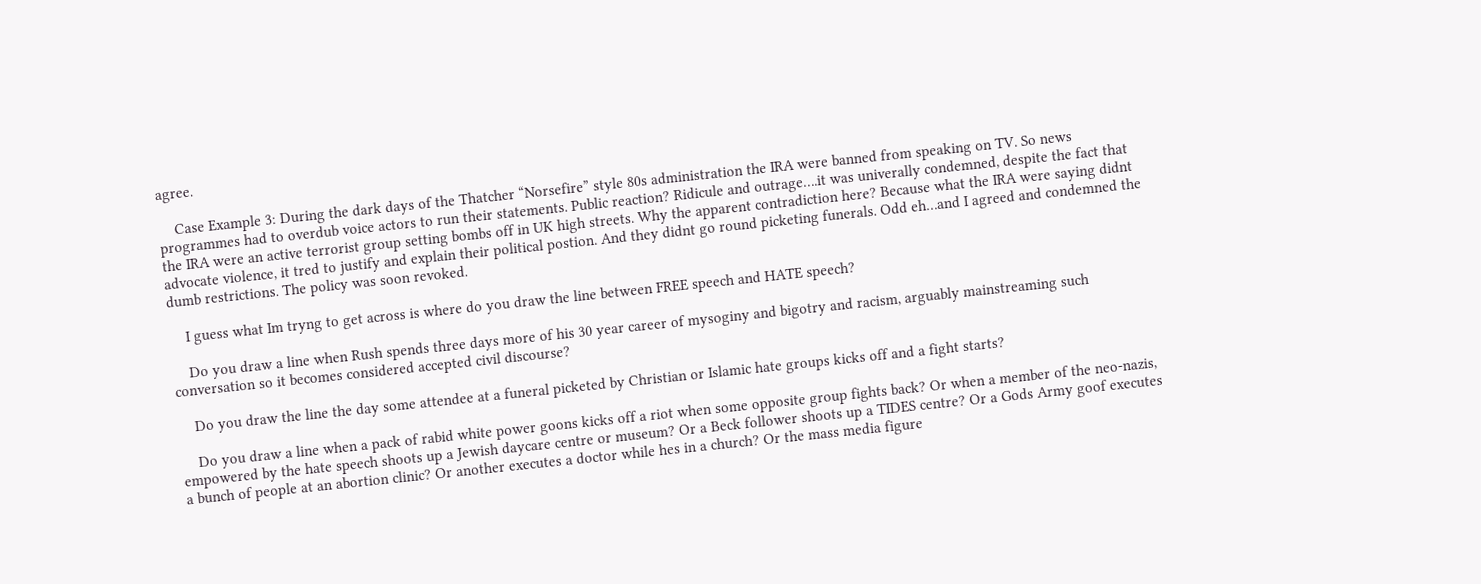agree.

    Case Example 3: During the dark days of the Thatcher “Norsefire” style 80s administration the IRA were banned from speaking on TV. So news programmes had to overdub voice actors to run their statements. Public reaction? Ridicule and outrage….it was univerally condemned, despite the fact that the IRA were an active terrorist group setting bombs off in UK high streets. Why the apparent contradiction here? Because what the IRA were saying didnt advocate violence, it tred to justify and explain their political postion. And they didnt go round picketing funerals. Odd eh…and I agreed and condemned the dumb restrictions. The policy was soon revoked.

    I guess what Im tryng to get across is where do you draw the line between FREE speech and HATE speech?

    Do you draw a line when Rush spends three days more of his 30 year career of mysoginy and bigotry and racism, arguably mainstreaming such conversation so it becomes considered accepted civil discourse?

    Do you draw the line the day some attendee at a funeral picketed by Christian or Islamic hate groups kicks off and a fight starts?

    Do you draw a line when a pack of rabid white power goons kicks off a riot when some opposite group fights back? Or when a member of the neo-nazis, empowered by the hate speech shoots up a Jewish daycare centre or museum? Or a Beck follower shoots up a TIDES centre? Or a Gods Army goof executes a bunch of people at an abortion clinic? Or another executes a doctor while hes in a church? Or the mass media figure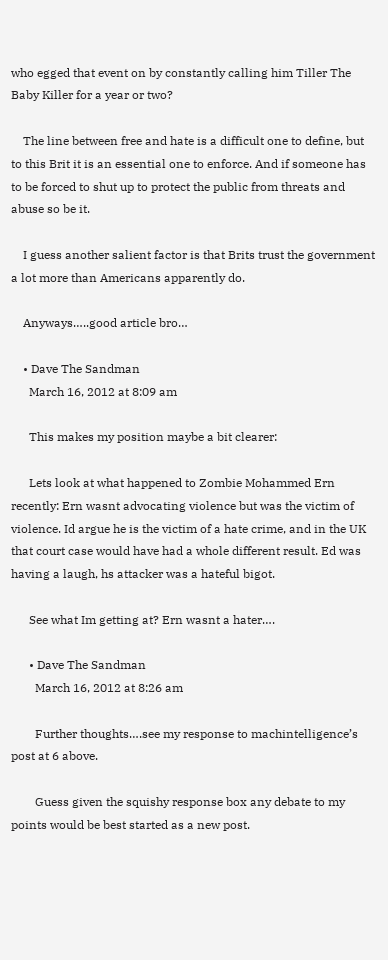who egged that event on by constantly calling him Tiller The Baby Killer for a year or two?

    The line between free and hate is a difficult one to define, but to this Brit it is an essential one to enforce. And if someone has to be forced to shut up to protect the public from threats and abuse so be it.

    I guess another salient factor is that Brits trust the government a lot more than Americans apparently do.

    Anyways…..good article bro…

    • Dave The Sandman
      March 16, 2012 at 8:09 am

      This makes my position maybe a bit clearer:

      Lets look at what happened to Zombie Mohammed Ern recently: Ern wasnt advocating violence but was the victim of violence. Id argue he is the victim of a hate crime, and in the UK that court case would have had a whole different result. Ed was having a laugh, hs attacker was a hateful bigot.

      See what Im getting at? Ern wasnt a hater….

      • Dave The Sandman
        March 16, 2012 at 8:26 am

        Further thoughts….see my response to machintelligence’s post at 6 above.

        Guess given the squishy response box any debate to my points would be best started as a new post.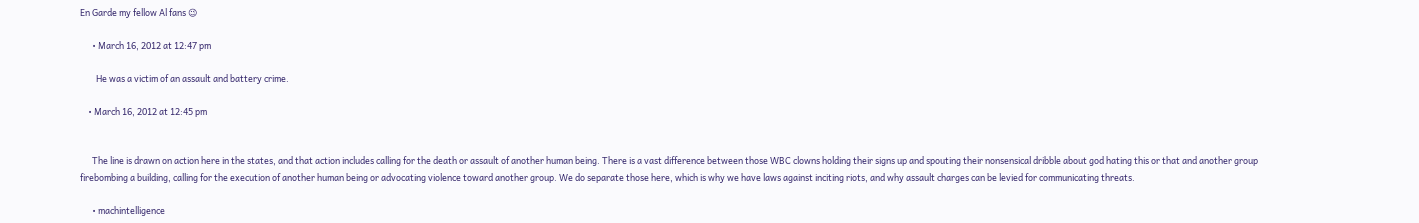En Garde my fellow Al fans 😉

      • March 16, 2012 at 12:47 pm

        He was a victim of an assault and battery crime.

    • March 16, 2012 at 12:45 pm


      The line is drawn on action here in the states, and that action includes calling for the death or assault of another human being. There is a vast difference between those WBC clowns holding their signs up and spouting their nonsensical dribble about god hating this or that and another group firebombing a building, calling for the execution of another human being or advocating violence toward another group. We do separate those here, which is why we have laws against inciting riots, and why assault charges can be levied for communicating threats.

      • machintelligence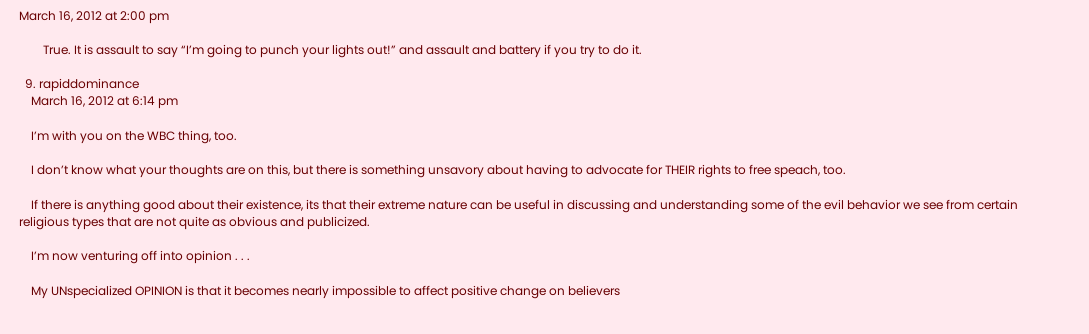March 16, 2012 at 2:00 pm

        True. It is assault to say “I’m going to punch your lights out!” and assault and battery if you try to do it.

  9. rapiddominance
    March 16, 2012 at 6:14 pm

    I’m with you on the WBC thing, too.

    I don’t know what your thoughts are on this, but there is something unsavory about having to advocate for THEIR rights to free speach, too.

    If there is anything good about their existence, its that their extreme nature can be useful in discussing and understanding some of the evil behavior we see from certain religious types that are not quite as obvious and publicized.

    I’m now venturing off into opinion . . .

    My UNspecialized OPINION is that it becomes nearly impossible to affect positive change on believers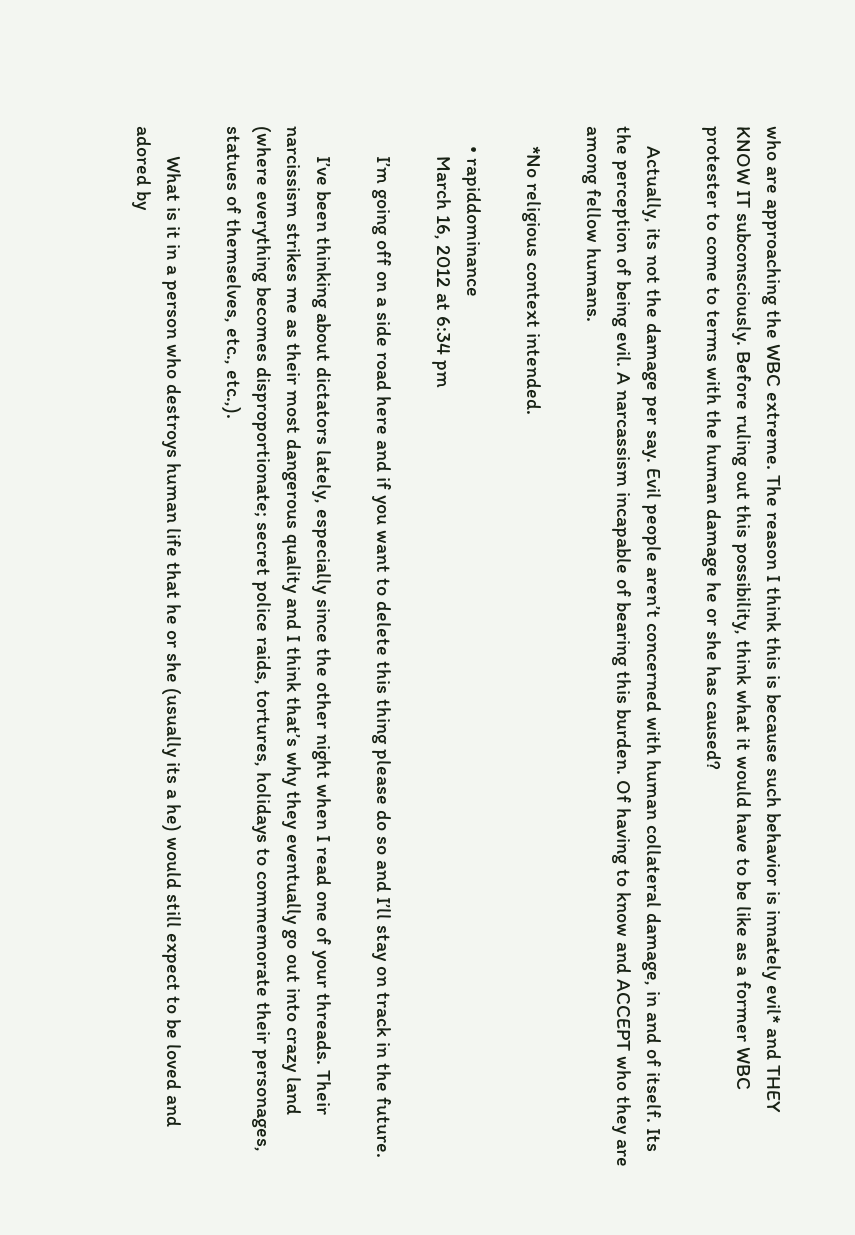who are approaching the WBC extreme. The reason I think this is because such behavior is innately evil* and THEY KNOW IT subconsciously. Before ruling out this possibility, think what it would have to be like as a former WBC protester to come to terms with the human damage he or she has caused?

    Actually, its not the damage per say. Evil people aren’t concerned with human collateral damage, in and of itself. Its the perception of being evil. A narcassism incapable of bearing this burden. Of having to know and ACCEPT who they are among fellow humans.

    *No religious context intended.

    • rapiddominance
      March 16, 2012 at 6:34 pm

      I’m going off on a side road here and if you want to delete this thing please do so and I’ll stay on track in the future.

      I’ve been thinking about dictators lately, especially since the other night when I read one of your threads. Their narcissism strikes me as their most dangerous quality and I think that’s why they eventually go out into crazy land (where everything becomes disproportionate; secret police raids, tortures, holidays to commemorate their personages, statues of themselves, etc., etc.,).

      What is it in a person who destroys human life that he or she (usually its a he) would still expect to be loved and adored by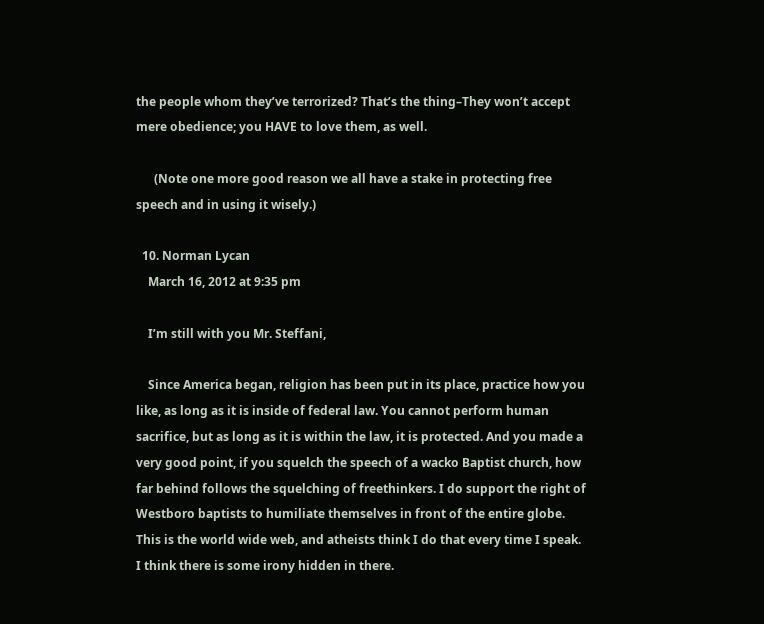the people whom they’ve terrorized? That’s the thing–They won’t accept mere obedience; you HAVE to love them, as well.

      (Note one more good reason we all have a stake in protecting free speech and in using it wisely.)

  10. Norman Lycan
    March 16, 2012 at 9:35 pm

    I’m still with you Mr. Steffani,

    Since America began, religion has been put in its place, practice how you like, as long as it is inside of federal law. You cannot perform human sacrifice, but as long as it is within the law, it is protected. And you made a very good point, if you squelch the speech of a wacko Baptist church, how far behind follows the squelching of freethinkers. I do support the right of Westboro baptists to humiliate themselves in front of the entire globe. This is the world wide web, and atheists think I do that every time I speak. I think there is some irony hidden in there.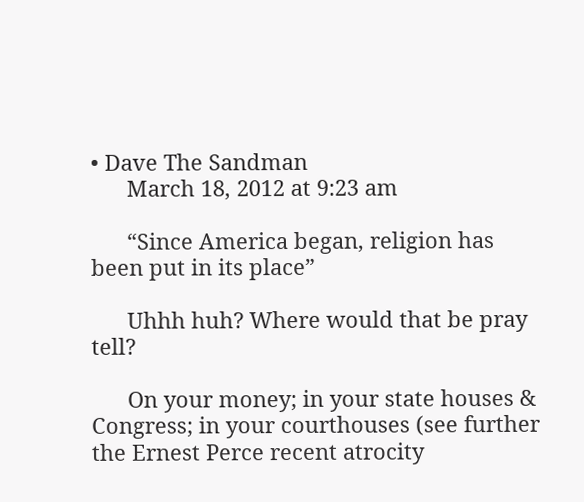• Dave The Sandman
      March 18, 2012 at 9:23 am

      “Since America began, religion has been put in its place”

      Uhhh huh? Where would that be pray tell?

      On your money; in your state houses & Congress; in your courthouses (see further the Ernest Perce recent atrocity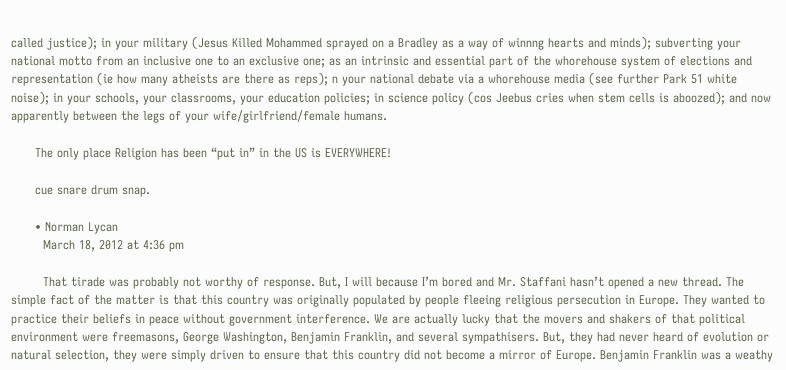called justice); in your military (Jesus Killed Mohammed sprayed on a Bradley as a way of winnng hearts and minds); subverting your national motto from an inclusive one to an exclusive one; as an intrinsic and essential part of the whorehouse system of elections and representation (ie how many atheists are there as reps); n your national debate via a whorehouse media (see further Park 51 white noise); in your schools, your classrooms, your education policies; in science policy (cos Jeebus cries when stem cells is aboozed); and now apparently between the legs of your wife/girlfriend/female humans.

      The only place Religion has been “put in” in the US is EVERYWHERE!

      cue snare drum snap.

      • Norman Lycan
        March 18, 2012 at 4:36 pm

        That tirade was probably not worthy of response. But, I will because I’m bored and Mr. Staffani hasn’t opened a new thread. The simple fact of the matter is that this country was originally populated by people fleeing religious persecution in Europe. They wanted to practice their beliefs in peace without government interference. We are actually lucky that the movers and shakers of that political environment were freemasons, George Washington, Benjamin Franklin, and several sympathisers. But, they had never heard of evolution or natural selection, they were simply driven to ensure that this country did not become a mirror of Europe. Benjamin Franklin was a weathy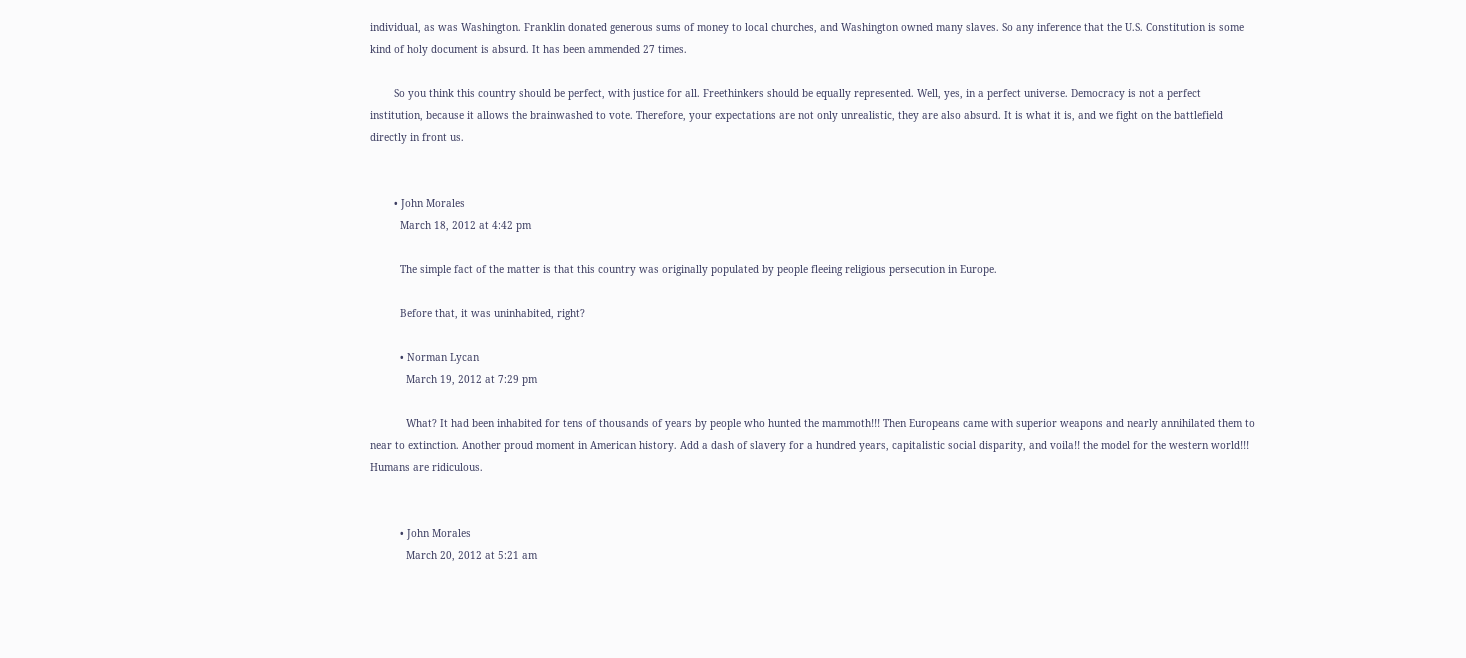individual, as was Washington. Franklin donated generous sums of money to local churches, and Washington owned many slaves. So any inference that the U.S. Constitution is some kind of holy document is absurd. It has been ammended 27 times.

        So you think this country should be perfect, with justice for all. Freethinkers should be equally represented. Well, yes, in a perfect universe. Democracy is not a perfect institution, because it allows the brainwashed to vote. Therefore, your expectations are not only unrealistic, they are also absurd. It is what it is, and we fight on the battlefield directly in front us.


        • John Morales
          March 18, 2012 at 4:42 pm

          The simple fact of the matter is that this country was originally populated by people fleeing religious persecution in Europe.

          Before that, it was uninhabited, right?

          • Norman Lycan
            March 19, 2012 at 7:29 pm

            What? It had been inhabited for tens of thousands of years by people who hunted the mammoth!!! Then Europeans came with superior weapons and nearly annihilated them to near to extinction. Another proud moment in American history. Add a dash of slavery for a hundred years, capitalistic social disparity, and voila!! the model for the western world!!! Humans are ridiculous.


          • John Morales
            March 20, 2012 at 5:21 am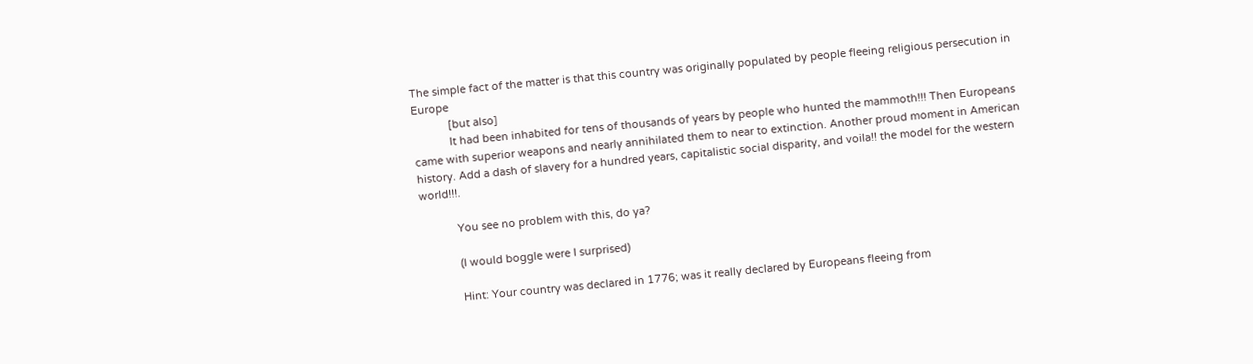The simple fact of the matter is that this country was originally populated by people fleeing religious persecution in Europe
            [but also]
            It had been inhabited for tens of thousands of years by people who hunted the mammoth!!! Then Europeans came with superior weapons and nearly annihilated them to near to extinction. Another proud moment in American history. Add a dash of slavery for a hundred years, capitalistic social disparity, and voila!! the model for the western world!!!.

            You see no problem with this, do ya?

            (I would boggle were I surprised)

            Hint: Your country was declared in 1776; was it really declared by Europeans fleeing from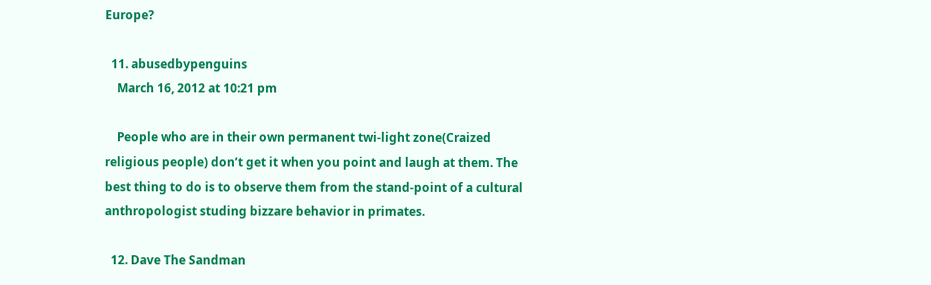Europe?

  11. abusedbypenguins
    March 16, 2012 at 10:21 pm

    People who are in their own permanent twi-light zone(Craized religious people) don’t get it when you point and laugh at them. The best thing to do is to observe them from the stand-point of a cultural anthropologist studing bizzare behavior in primates.

  12. Dave The Sandman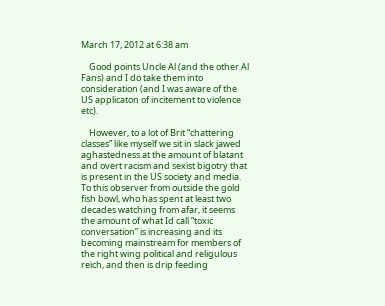March 17, 2012 at 6:38 am

    Good points Uncle Al (and the other Al Fans) and I do take them into consideration (and I was aware of the US applicaton of incitement to violence etc).

    However, to a lot of Brit “chattering classes” like myself we sit in slack jawed aghastedness at the amount of blatant and overt racism and sexist bigotry that is present in the US society and media. To this observer from outside the gold fish bowl, who has spent at least two decades watching from afar, it seems the amount of what Id call “toxic conversation” is increasing and its becoming mainstream for members of the right wing political and religulous reich, and then is drip feeding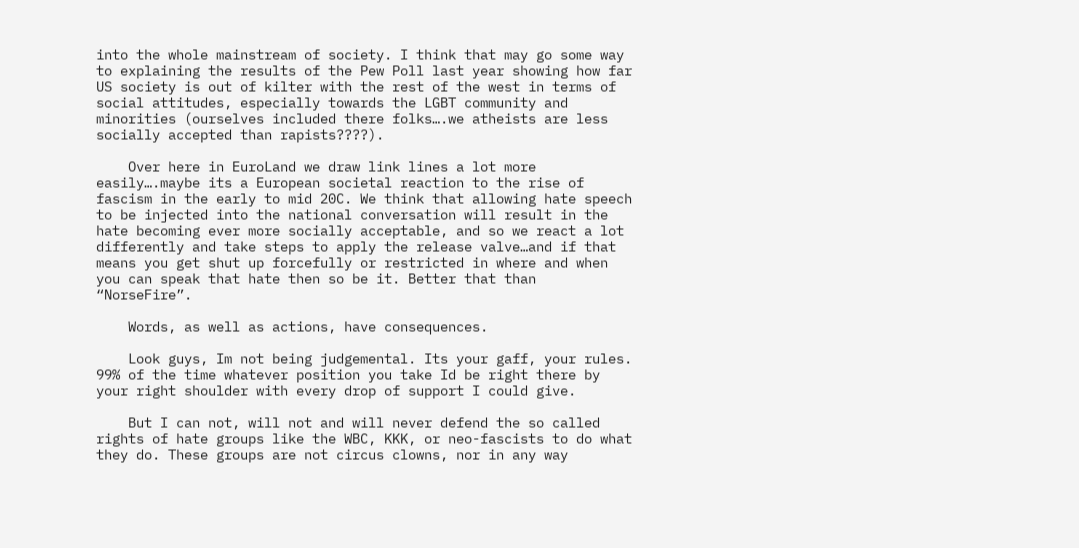into the whole mainstream of society. I think that may go some way to explaining the results of the Pew Poll last year showing how far US society is out of kilter with the rest of the west in terms of social attitudes, especially towards the LGBT community and minorities (ourselves included there folks….we atheists are less socially accepted than rapists????).

    Over here in EuroLand we draw link lines a lot more easily….maybe its a European societal reaction to the rise of fascism in the early to mid 20C. We think that allowing hate speech to be injected into the national conversation will result in the hate becoming ever more socially acceptable, and so we react a lot differently and take steps to apply the release valve…and if that means you get shut up forcefully or restricted in where and when you can speak that hate then so be it. Better that than “NorseFire”.

    Words, as well as actions, have consequences.

    Look guys, Im not being judgemental. Its your gaff, your rules. 99% of the time whatever position you take Id be right there by your right shoulder with every drop of support I could give.

    But I can not, will not and will never defend the so called rights of hate groups like the WBC, KKK, or neo-fascists to do what they do. These groups are not circus clowns, nor in any way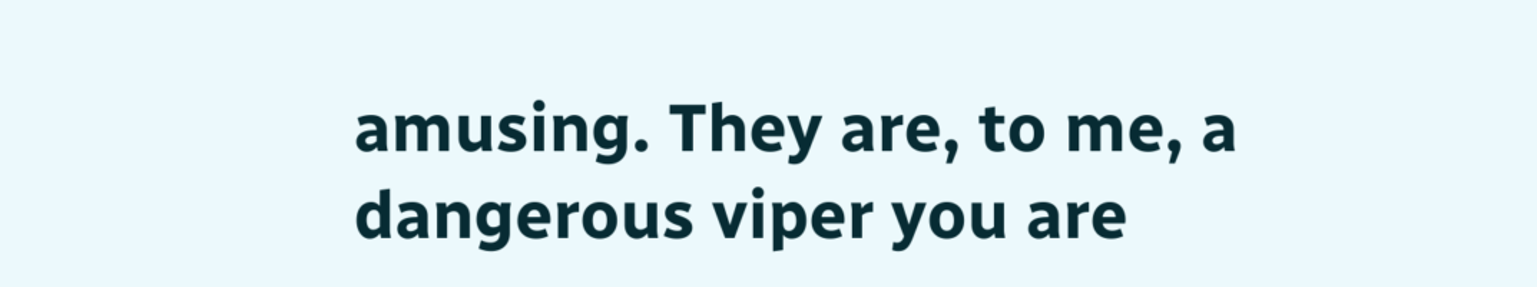amusing. They are, to me, a dangerous viper you are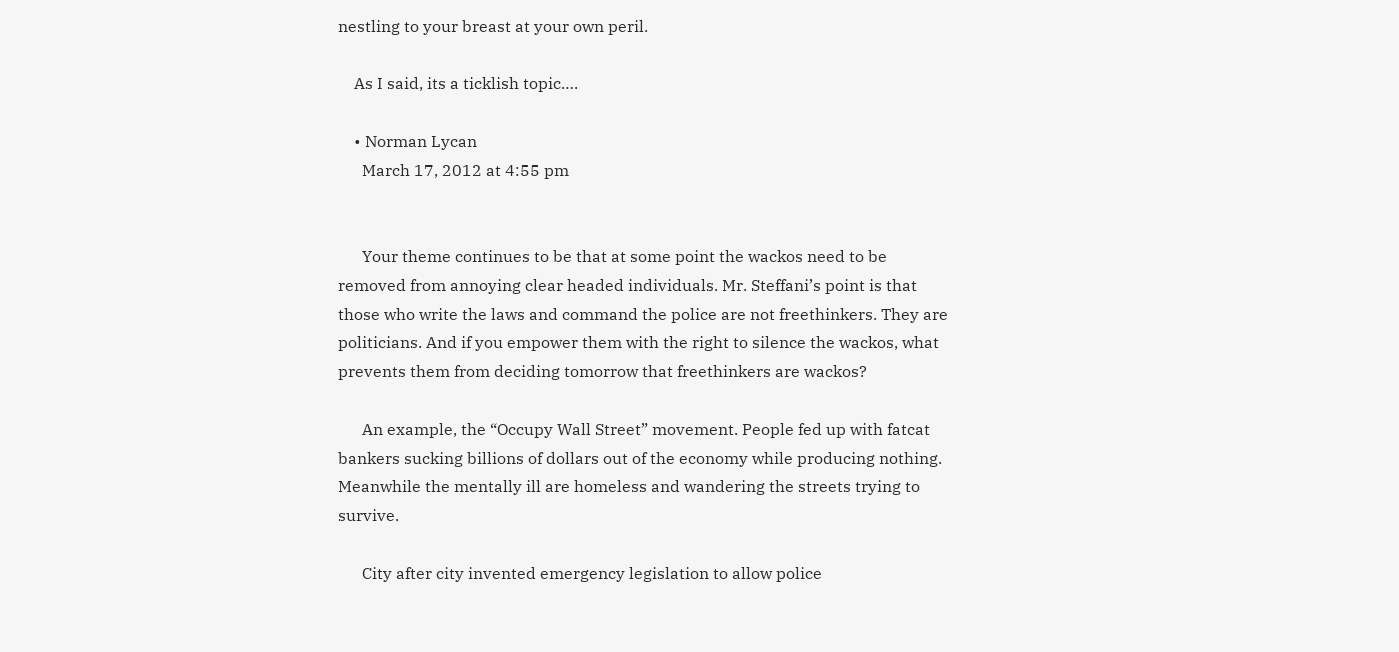nestling to your breast at your own peril.

    As I said, its a ticklish topic….

    • Norman Lycan
      March 17, 2012 at 4:55 pm


      Your theme continues to be that at some point the wackos need to be removed from annoying clear headed individuals. Mr. Steffani’s point is that those who write the laws and command the police are not freethinkers. They are politicians. And if you empower them with the right to silence the wackos, what prevents them from deciding tomorrow that freethinkers are wackos?

      An example, the “Occupy Wall Street” movement. People fed up with fatcat bankers sucking billions of dollars out of the economy while producing nothing. Meanwhile the mentally ill are homeless and wandering the streets trying to survive.

      City after city invented emergency legislation to allow police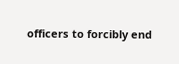officers to forcibly end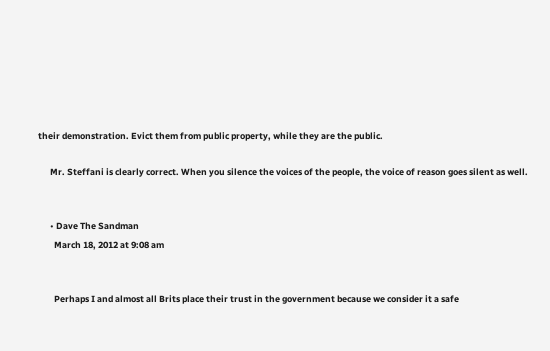their demonstration. Evict them from public property, while they are the public.

      Mr. Steffani is clearly correct. When you silence the voices of the people, the voice of reason goes silent as well.


      • Dave The Sandman
        March 18, 2012 at 9:08 am


        Perhaps I and almost all Brits place their trust in the government because we consider it a safe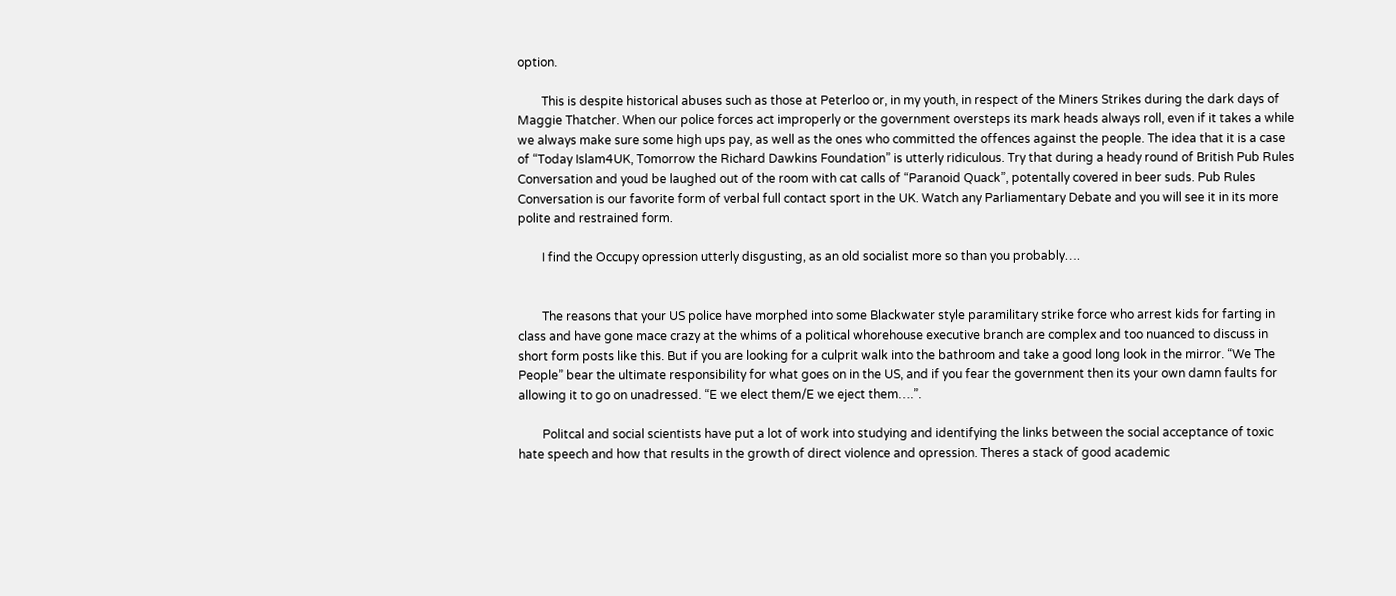option.

        This is despite historical abuses such as those at Peterloo or, in my youth, in respect of the Miners Strikes during the dark days of Maggie Thatcher. When our police forces act improperly or the government oversteps its mark heads always roll, even if it takes a while we always make sure some high ups pay, as well as the ones who committed the offences against the people. The idea that it is a case of “Today Islam4UK, Tomorrow the Richard Dawkins Foundation” is utterly ridiculous. Try that during a heady round of British Pub Rules Conversation and youd be laughed out of the room with cat calls of “Paranoid Quack”, potentally covered in beer suds. Pub Rules Conversation is our favorite form of verbal full contact sport in the UK. Watch any Parliamentary Debate and you will see it in its more polite and restrained form.

        I find the Occupy opression utterly disgusting, as an old socialist more so than you probably….


        The reasons that your US police have morphed into some Blackwater style paramilitary strike force who arrest kids for farting in class and have gone mace crazy at the whims of a political whorehouse executive branch are complex and too nuanced to discuss in short form posts like this. But if you are looking for a culprit walk into the bathroom and take a good long look in the mirror. “We The People” bear the ultimate responsibility for what goes on in the US, and if you fear the government then its your own damn faults for allowing it to go on unadressed. “E we elect them/E we eject them….”.

        Politcal and social scientists have put a lot of work into studying and identifying the links between the social acceptance of toxic hate speech and how that results in the growth of direct violence and opression. Theres a stack of good academic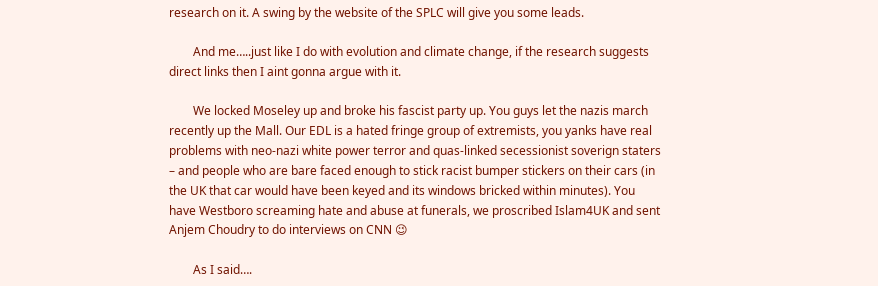research on it. A swing by the website of the SPLC will give you some leads.

        And me…..just like I do with evolution and climate change, if the research suggests direct links then I aint gonna argue with it.

        We locked Moseley up and broke his fascist party up. You guys let the nazis march recently up the Mall. Our EDL is a hated fringe group of extremists, you yanks have real problems with neo-nazi white power terror and quas-linked secessionist soverign staters – and people who are bare faced enough to stick racist bumper stickers on their cars (in the UK that car would have been keyed and its windows bricked within minutes). You have Westboro screaming hate and abuse at funerals, we proscribed Islam4UK and sent Anjem Choudry to do interviews on CNN 😉

        As I said….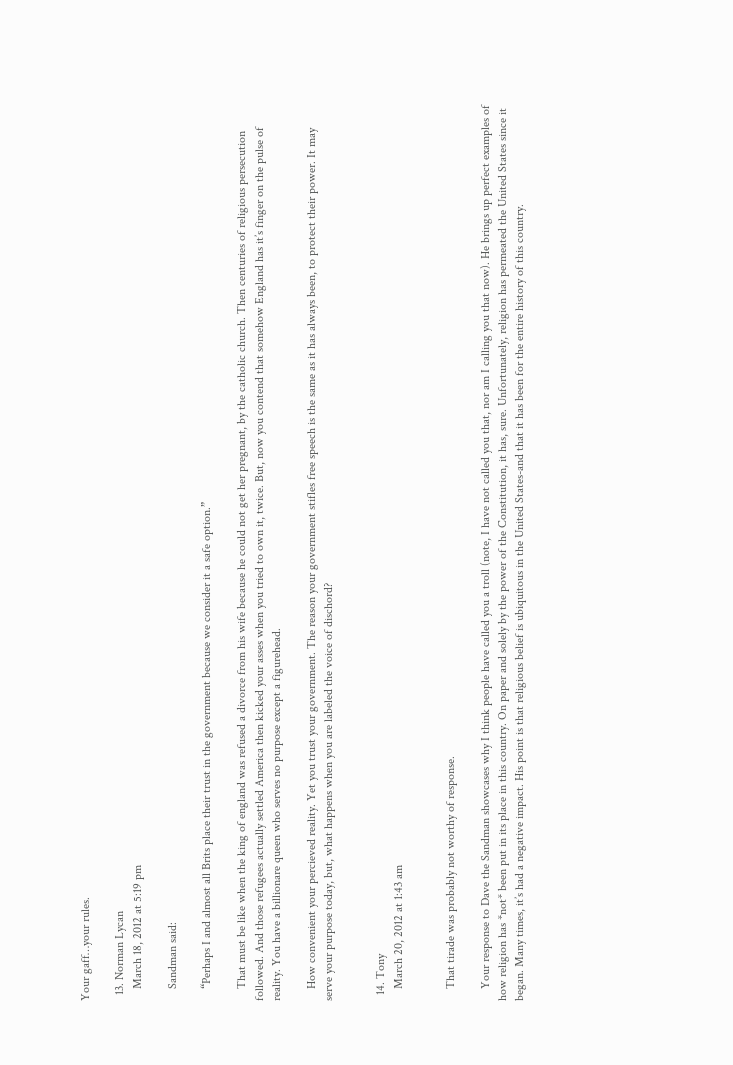Your gaff…your rules.

  13. Norman Lycan
    March 18, 2012 at 5:19 pm

    Sandman said:

    “Perhaps I and almost all Brits place their trust in the government because we consider it a safe option.”

    That must be like when the king of england was refused a divorce from his wife because he could not get her pregnant, by the catholic church. Then centuries of religious persecution followed. And those refugees actually settled America then kicked your asses when you tried to own it, twice. But, now you contend that somehow England has it’s finger on the pulse of reality. You have a billionare queen who serves no purpose except a figurehead.

    How convenient your percieved reality. Yet you trust your government. The reason your government stifles free speech is the same as it has always been, to protect their power. It may serve your purpose today, but, what happens when you are labeled the voice of dischord?


  14. Tony
    March 20, 2012 at 1:43 am


    That tirade was probably not worthy of response.

    Your response to Dave the Sandman showcases why I think people have called you a troll (note, I have not called you that, nor am I calling you that now). He brings up perfect examples of how religion has *not* been put in its place in this country. On paper and solely by the power of the Constitution, it has, sure. Unfortunately, religion has permeated the United States since it began. Many times, it’s had a negative impact. His point is that religious belief is ubiquitous in the United States-and that it has been for the entire history of this country.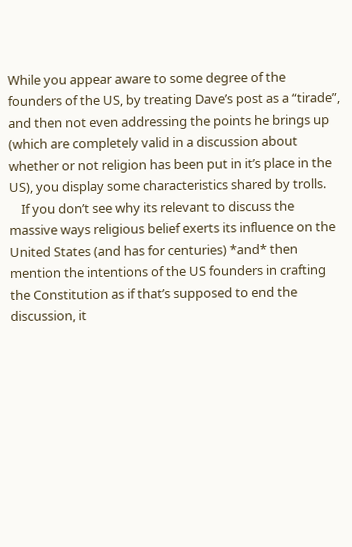While you appear aware to some degree of the founders of the US, by treating Dave’s post as a “tirade”, and then not even addressing the points he brings up (which are completely valid in a discussion about whether or not religion has been put in it’s place in the US), you display some characteristics shared by trolls.
    If you don’t see why its relevant to discuss the massive ways religious belief exerts its influence on the United States (and has for centuries) *and* then mention the intentions of the US founders in crafting the Constitution as if that’s supposed to end the discussion, it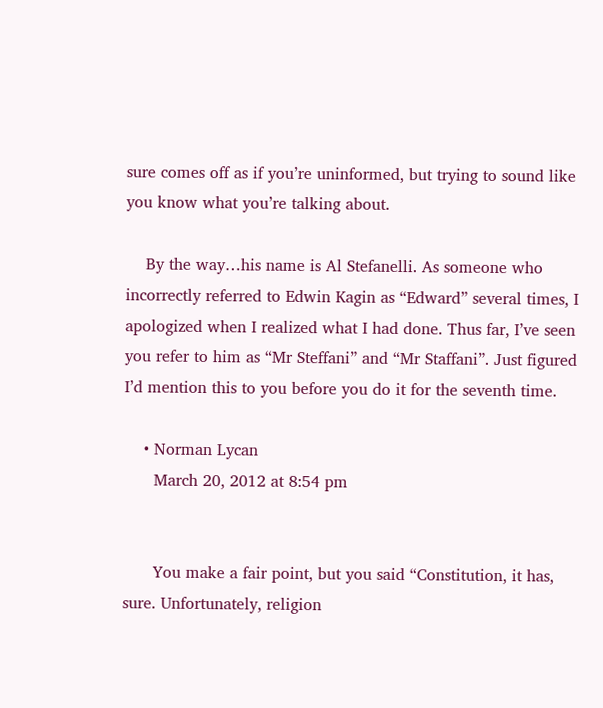sure comes off as if you’re uninformed, but trying to sound like you know what you’re talking about.

    By the way…his name is Al Stefanelli. As someone who incorrectly referred to Edwin Kagin as “Edward” several times, I apologized when I realized what I had done. Thus far, I’ve seen you refer to him as “Mr Steffani” and “Mr Staffani”. Just figured I’d mention this to you before you do it for the seventh time.

    • Norman Lycan
      March 20, 2012 at 8:54 pm


      You make a fair point, but you said “Constitution, it has, sure. Unfortunately, religion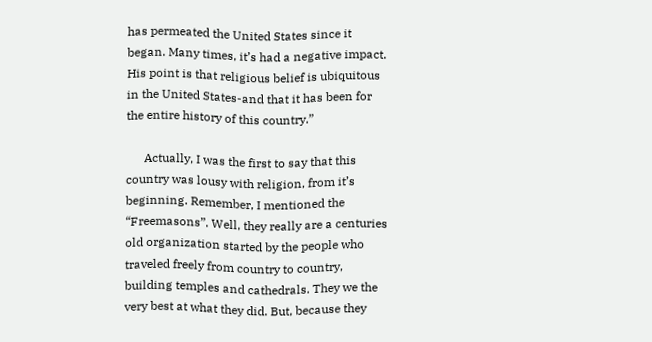has permeated the United States since it began. Many times, it’s had a negative impact. His point is that religious belief is ubiquitous in the United States-and that it has been for the entire history of this country.”

      Actually, I was the first to say that this country was lousy with religion, from it’s beginning. Remember, I mentioned the “Freemasons”. Well, they really are a centuries old organization started by the people who traveled freely from country to country, building temples and cathedrals. They we the very best at what they did. But, because they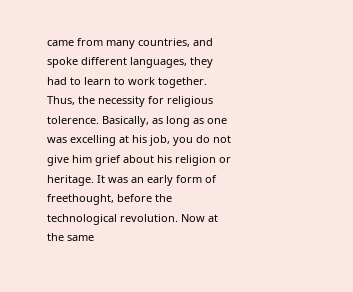came from many countries, and spoke different languages, they had to learn to work together. Thus, the necessity for religious tolerence. Basically, as long as one was excelling at his job, you do not give him grief about his religion or heritage. It was an early form of freethought, before the technological revolution. Now at the same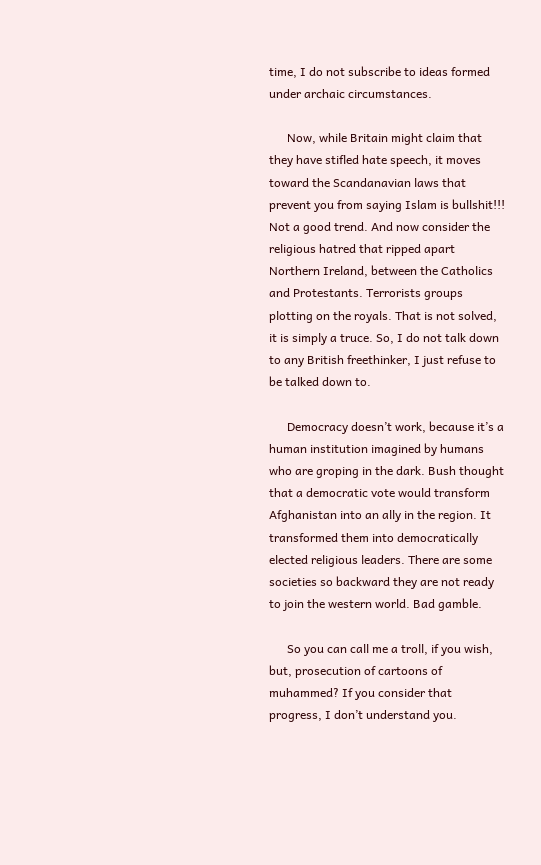time, I do not subscribe to ideas formed under archaic circumstances.

      Now, while Britain might claim that they have stifled hate speech, it moves toward the Scandanavian laws that prevent you from saying Islam is bullshit!!! Not a good trend. And now consider the religious hatred that ripped apart Northern Ireland, between the Catholics and Protestants. Terrorists groups plotting on the royals. That is not solved, it is simply a truce. So, I do not talk down to any British freethinker, I just refuse to be talked down to.

      Democracy doesn’t work, because it’s a human institution imagined by humans who are groping in the dark. Bush thought that a democratic vote would transform Afghanistan into an ally in the region. It transformed them into democratically elected religious leaders. There are some societies so backward they are not ready to join the western world. Bad gamble.

      So you can call me a troll, if you wish, but, prosecution of cartoons of muhammed? If you consider that progress, I don’t understand you.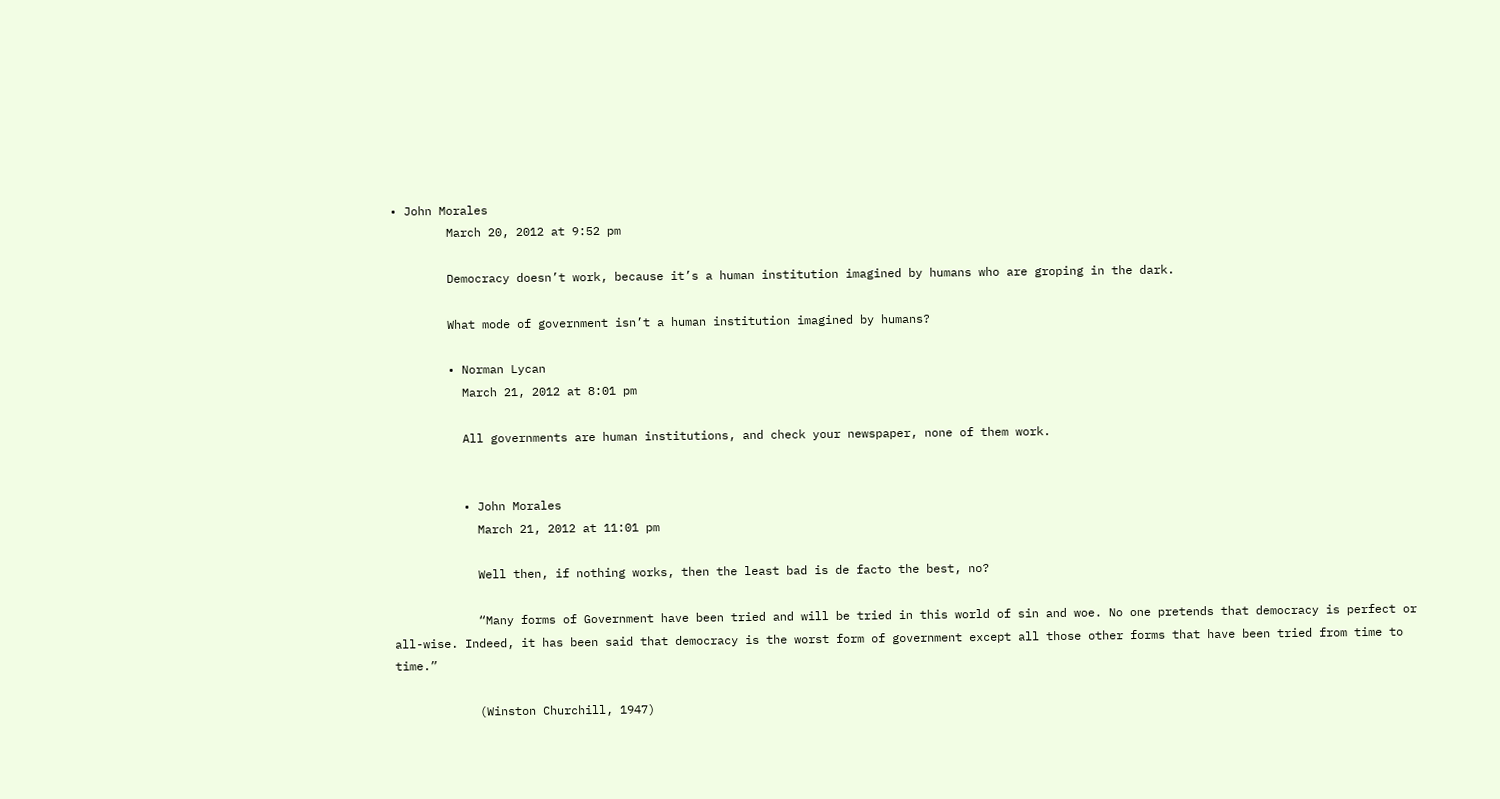• John Morales
        March 20, 2012 at 9:52 pm

        Democracy doesn’t work, because it’s a human institution imagined by humans who are groping in the dark.

        What mode of government isn’t a human institution imagined by humans?

        • Norman Lycan
          March 21, 2012 at 8:01 pm

          All governments are human institutions, and check your newspaper, none of them work.


          • John Morales
            March 21, 2012 at 11:01 pm

            Well then, if nothing works, then the least bad is de facto the best, no?

            “Many forms of Government have been tried and will be tried in this world of sin and woe. No one pretends that democracy is perfect or all-wise. Indeed, it has been said that democracy is the worst form of government except all those other forms that have been tried from time to time.”

            (Winston Churchill, 1947)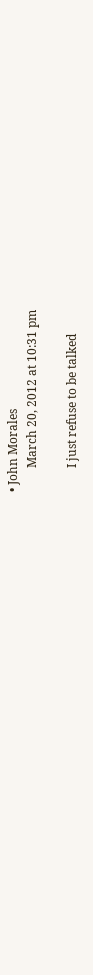• John Morales
        March 20, 2012 at 10:31 pm

        I just refuse to be talked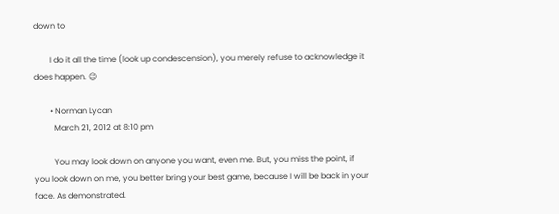down to

        I do it all the time (look up condescension), you merely refuse to acknowledge it does happen. 😉

        • Norman Lycan
          March 21, 2012 at 8:10 pm

          You may look down on anyone you want, even me. But, you miss the point, if you look down on me, you better bring your best game, because I will be back in your face. As demonstrated.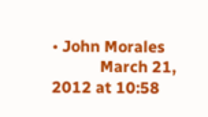• John Morales
            March 21, 2012 at 10:58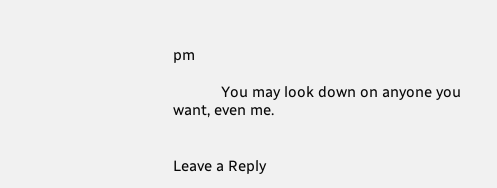pm

            You may look down on anyone you want, even me.


Leave a Reply